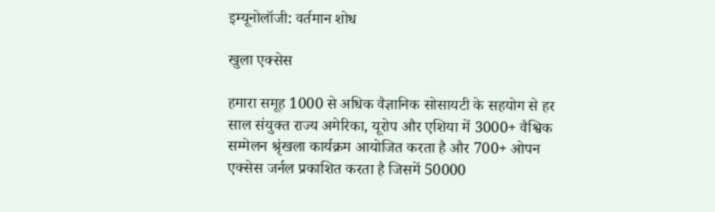इम्यूनोलॉजी: वर्तमान शोध

खुला एक्सेस

हमारा समूह 1000 से अधिक वैज्ञानिक सोसायटी के सहयोग से हर साल संयुक्त राज्य अमेरिका, यूरोप और एशिया में 3000+ वैश्विक सम्मेलन श्रृंखला कार्यक्रम आयोजित करता है और 700+ ओपन एक्सेस जर्नल प्रकाशित करता है जिसमें 50000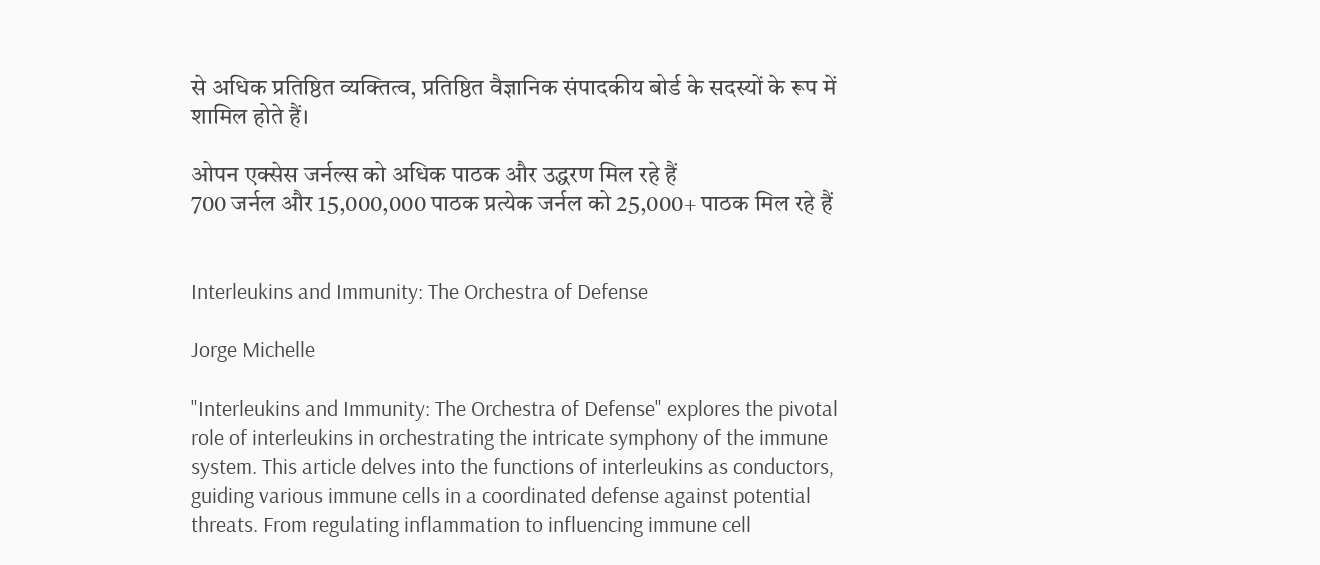से अधिक प्रतिष्ठित व्यक्तित्व, प्रतिष्ठित वैज्ञानिक संपादकीय बोर्ड के सदस्यों के रूप में शामिल होते हैं।

ओपन एक्सेस जर्नल्स को अधिक पाठक और उद्धरण मिल रहे हैं
700 जर्नल और 15,000,000 पाठक प्रत्येक जर्नल को 25,000+ पाठक मिल रहे हैं


Interleukins and Immunity: The Orchestra of Defense

Jorge Michelle

"Interleukins and Immunity: The Orchestra of Defense" explores the pivotal role of interleukins in orchestrating the intricate symphony of the immune system. This article delves into the functions of interleukins as conductors, guiding various immune cells in a coordinated defense against potential threats. From regulating inflammation to influencing immune cell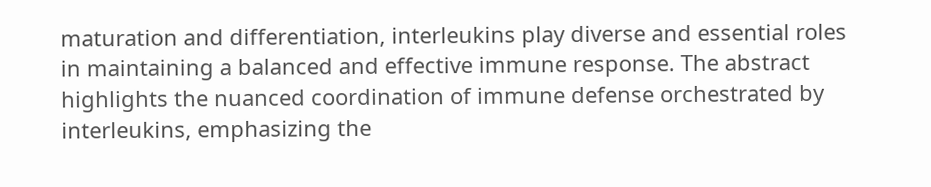maturation and differentiation, interleukins play diverse and essential roles in maintaining a balanced and effective immune response. The abstract highlights the nuanced coordination of immune defense orchestrated by interleukins, emphasizing the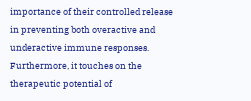importance of their controlled release in preventing both overactive and underactive immune responses. Furthermore, it touches on the therapeutic potential of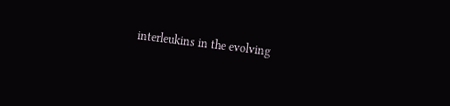interleukins in the evolving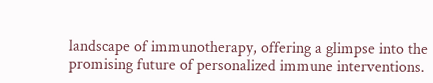landscape of immunotherapy, offering a glimpse into the promising future of personalized immune interventions.